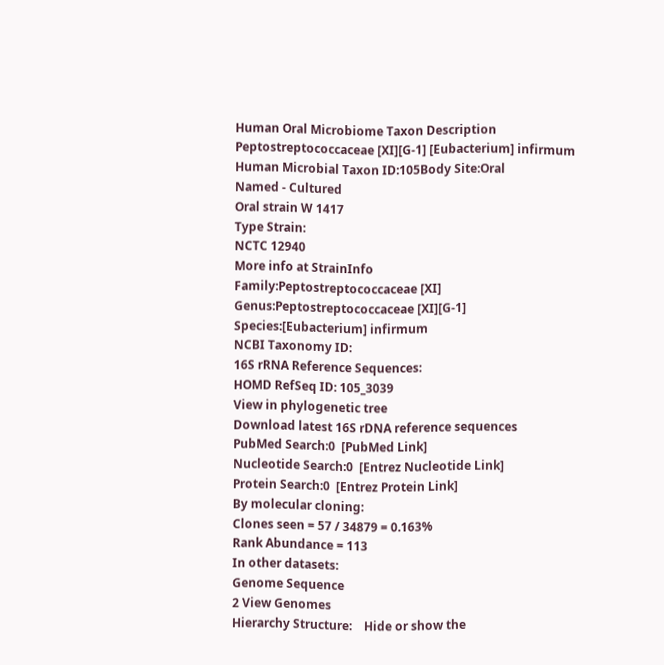Human Oral Microbiome Taxon Description
Peptostreptococcaceae [XI][G-1] [Eubacterium] infirmum
Human Microbial Taxon ID:105Body Site:Oral
Named - Cultured
Oral strain W 1417
Type Strain:
NCTC 12940
More info at StrainInfo
Family:Peptostreptococcaceae [XI]
Genus:Peptostreptococcaceae [XI][G-1]
Species:[Eubacterium] infirmum
NCBI Taxonomy ID:
16S rRNA Reference Sequences:
HOMD RefSeq ID: 105_3039
View in phylogenetic tree
Download latest 16S rDNA reference sequences
PubMed Search:0  [PubMed Link]
Nucleotide Search:0  [Entrez Nucleotide Link]
Protein Search:0  [Entrez Protein Link]
By molecular cloning:
Clones seen = 57 / 34879 = 0.163%
Rank Abundance = 113
In other datasets:
Genome Sequence
2 View Genomes
Hierarchy Structure:    Hide or show the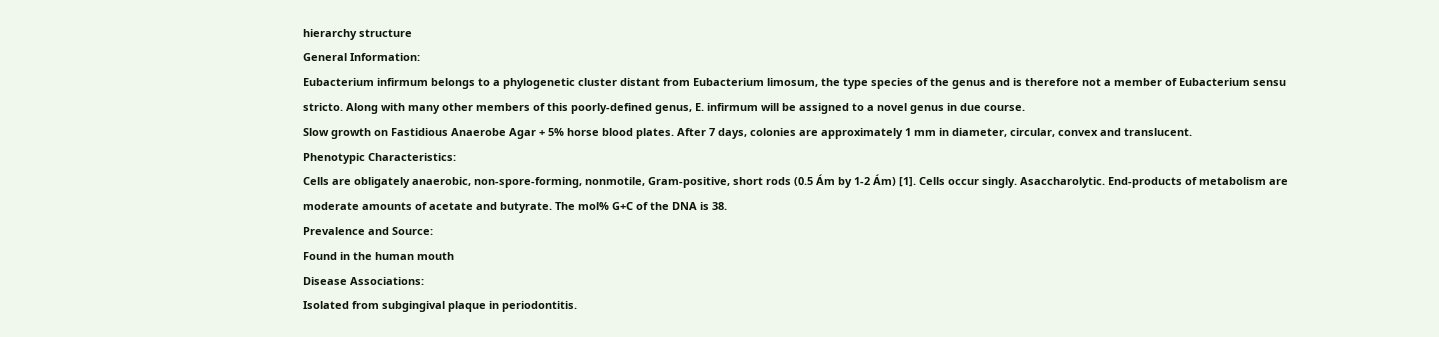hierarchy structure
General Information:
Eubacterium infirmum belongs to a phylogenetic cluster distant from Eubacterium limosum, the type species of the genus and is therefore not a member of Eubacterium sensu stricto. Along with many other members of this poorly-defined genus, E. infirmum will be assigned to a novel genus in due course.
Slow growth on Fastidious Anaerobe Agar + 5% horse blood plates. After 7 days, colonies are approximately 1 mm in diameter, circular, convex and translucent.
Phenotypic Characteristics:
Cells are obligately anaerobic, non-spore-forming, nonmotile, Gram-positive, short rods (0.5 Ám by 1-2 Ám) [1]. Cells occur singly. Asaccharolytic. End-products of metabolism are moderate amounts of acetate and butyrate. The mol% G+C of the DNA is 38.
Prevalence and Source:
Found in the human mouth
Disease Associations:
Isolated from subgingival plaque in periodontitis.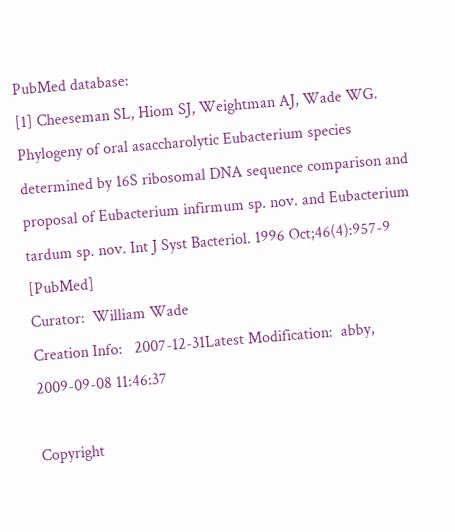PubMed database:
[1] Cheeseman SL, Hiom SJ, Weightman AJ, Wade WG. Phylogeny of oral asaccharolytic Eubacterium species determined by 16S ribosomal DNA sequence comparison and proposal of Eubacterium infirmum sp. nov. and Eubacterium tardum sp. nov. Int J Syst Bacteriol. 1996 Oct;46(4):957-9  [PubMed]
Curator:  William Wade
Creation Info:   2007-12-31Latest Modification:  abby,  2009-09-08 11:46:37

Copyright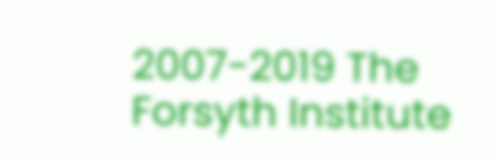2007-2019 The Forsyth Institute